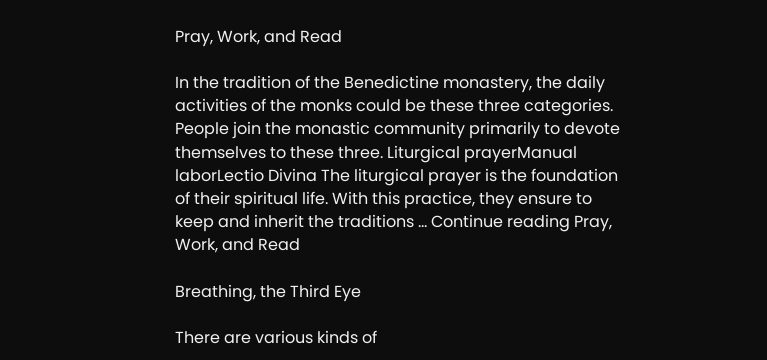Pray, Work, and Read

In the tradition of the Benedictine monastery, the daily activities of the monks could be these three categories. People join the monastic community primarily to devote themselves to these three. Liturgical prayerManual laborLectio Divina The liturgical prayer is the foundation of their spiritual life. With this practice, they ensure to keep and inherit the traditions … Continue reading Pray, Work, and Read

Breathing, the Third Eye

There are various kinds of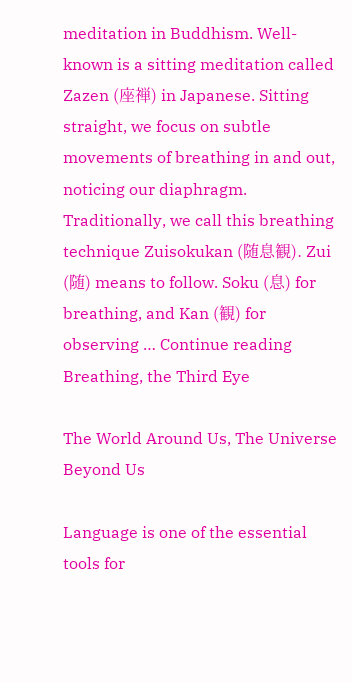meditation in Buddhism. Well-known is a sitting meditation called Zazen (座禅) in Japanese. Sitting straight, we focus on subtle movements of breathing in and out, noticing our diaphragm. Traditionally, we call this breathing technique Zuisokukan (随息観). Zui (随) means to follow. Soku (息) for breathing, and Kan (観) for observing … Continue reading Breathing, the Third Eye

The World Around Us, The Universe Beyond Us

Language is one of the essential tools for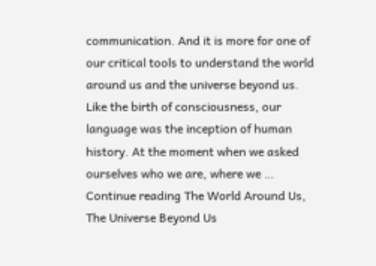communication. And it is more for one of our critical tools to understand the world around us and the universe beyond us. Like the birth of consciousness, our language was the inception of human history. At the moment when we asked ourselves who we are, where we … Continue reading The World Around Us, The Universe Beyond Us